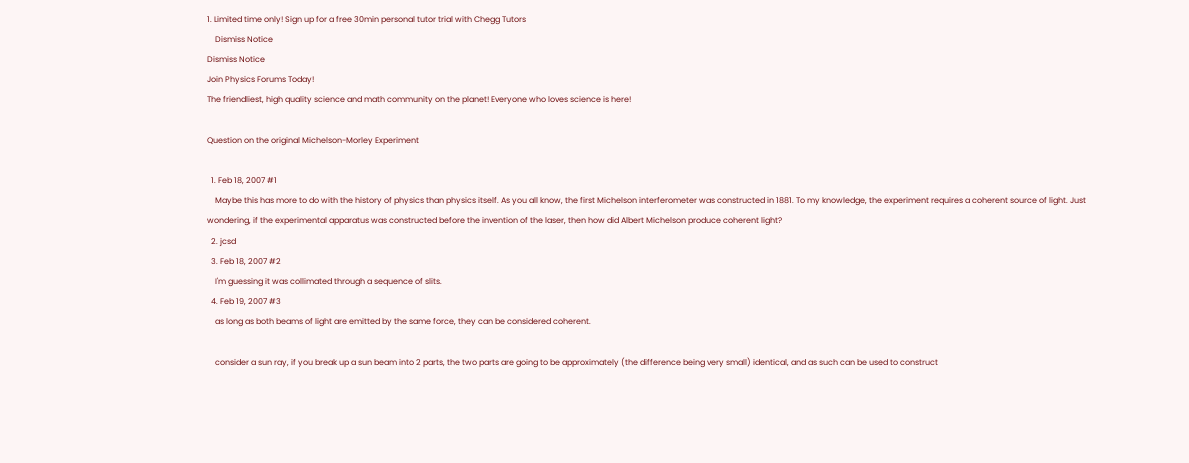1. Limited time only! Sign up for a free 30min personal tutor trial with Chegg Tutors
    Dismiss Notice
Dismiss Notice
Join Physics Forums Today!
The friendliest, high quality science and math community on the planet! Everyone who loves science is here!

Question on the original Michelson-Morley Experiment

  1. Feb 18, 2007 #1
    Maybe this has more to do with the history of physics than physics itself. As you all know, the first Michelson interferometer was constructed in 1881. To my knowledge, the experiment requires a coherent source of light. Just wondering, if the experimental apparatus was constructed before the invention of the laser, then how did Albert Michelson produce coherent light?
  2. jcsd
  3. Feb 18, 2007 #2
    I'm guessing it was collimated through a sequence of slits.
  4. Feb 19, 2007 #3
    as long as both beams of light are emitted by the same force, they can be considered coherent.

    consider a sun ray, if you break up a sun beam into 2 parts, the two parts are going to be approximately (the difference being very small) identical, and as such can be used to construct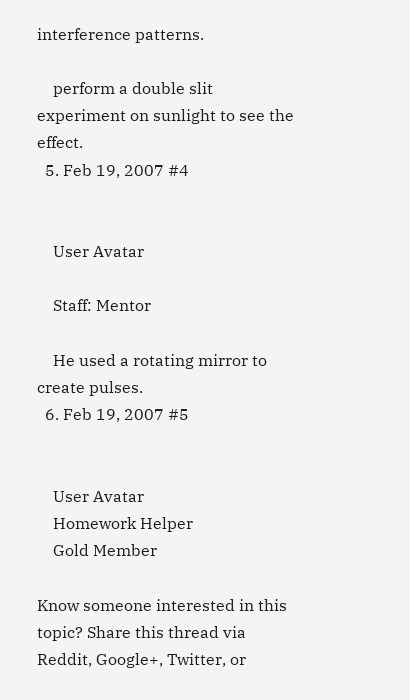interference patterns.

    perform a double slit experiment on sunlight to see the effect.
  5. Feb 19, 2007 #4


    User Avatar

    Staff: Mentor

    He used a rotating mirror to create pulses.
  6. Feb 19, 2007 #5


    User Avatar
    Homework Helper
    Gold Member

Know someone interested in this topic? Share this thread via Reddit, Google+, Twitter, or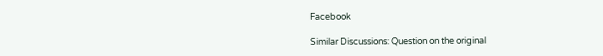Facebook

Similar Discussions: Question on the original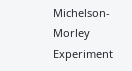Michelson-Morley Experiment